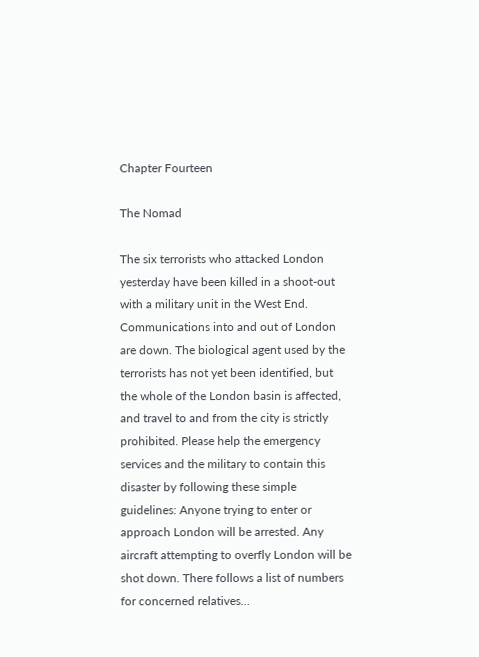Chapter Fourteen

The Nomad

The six terrorists who attacked London yesterday have been killed in a shoot-out with a military unit in the West End. Communications into and out of London are down. The biological agent used by the terrorists has not yet been identified, but the whole of the London basin is affected, and travel to and from the city is strictly prohibited. Please help the emergency services and the military to contain this disaster by following these simple guidelines: Anyone trying to enter or approach London will be arrested. Any aircraft attempting to overfly London will be shot down. There follows a list of numbers for concerned relatives…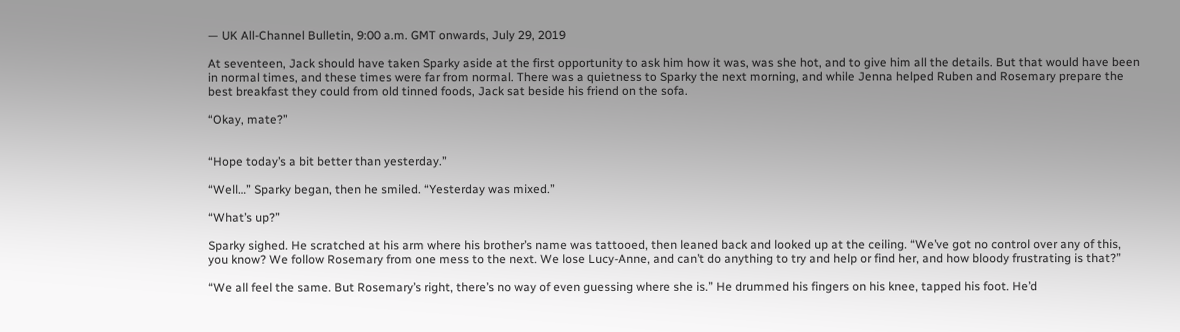— UK All-Channel Bulletin, 9:00 a.m. GMT onwards, July 29, 2019

At seventeen, Jack should have taken Sparky aside at the first opportunity to ask him how it was, was she hot, and to give him all the details. But that would have been in normal times, and these times were far from normal. There was a quietness to Sparky the next morning, and while Jenna helped Ruben and Rosemary prepare the best breakfast they could from old tinned foods, Jack sat beside his friend on the sofa.

“Okay, mate?”


“Hope today’s a bit better than yesterday.”

“Well…” Sparky began, then he smiled. “Yesterday was mixed.”

“What’s up?”

Sparky sighed. He scratched at his arm where his brother’s name was tattooed, then leaned back and looked up at the ceiling. “We’ve got no control over any of this, you know? We follow Rosemary from one mess to the next. We lose Lucy-Anne, and can’t do anything to try and help or find her, and how bloody frustrating is that?”

“We all feel the same. But Rosemary’s right, there’s no way of even guessing where she is.” He drummed his fingers on his knee, tapped his foot. He’d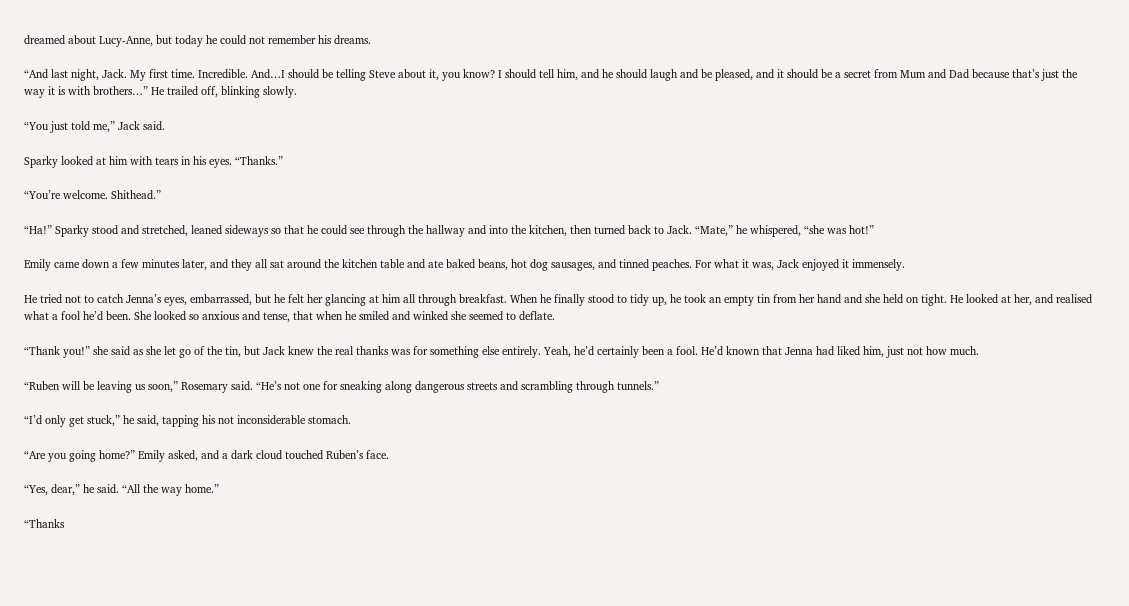dreamed about Lucy-Anne, but today he could not remember his dreams.

“And last night, Jack. My first time. Incredible. And…I should be telling Steve about it, you know? I should tell him, and he should laugh and be pleased, and it should be a secret from Mum and Dad because that’s just the way it is with brothers…” He trailed off, blinking slowly.

“You just told me,” Jack said.

Sparky looked at him with tears in his eyes. “Thanks.”

“You’re welcome. Shithead.”

“Ha!” Sparky stood and stretched, leaned sideways so that he could see through the hallway and into the kitchen, then turned back to Jack. “Mate,” he whispered, “she was hot!”

Emily came down a few minutes later, and they all sat around the kitchen table and ate baked beans, hot dog sausages, and tinned peaches. For what it was, Jack enjoyed it immensely.

He tried not to catch Jenna’s eyes, embarrassed, but he felt her glancing at him all through breakfast. When he finally stood to tidy up, he took an empty tin from her hand and she held on tight. He looked at her, and realised what a fool he’d been. She looked so anxious and tense, that when he smiled and winked she seemed to deflate.

“Thank you!” she said as she let go of the tin, but Jack knew the real thanks was for something else entirely. Yeah, he’d certainly been a fool. He’d known that Jenna had liked him, just not how much.

“Ruben will be leaving us soon,” Rosemary said. “He’s not one for sneaking along dangerous streets and scrambling through tunnels.”

“I’d only get stuck,” he said, tapping his not inconsiderable stomach.

“Are you going home?” Emily asked, and a dark cloud touched Ruben’s face.

“Yes, dear,” he said. “All the way home.”

“Thanks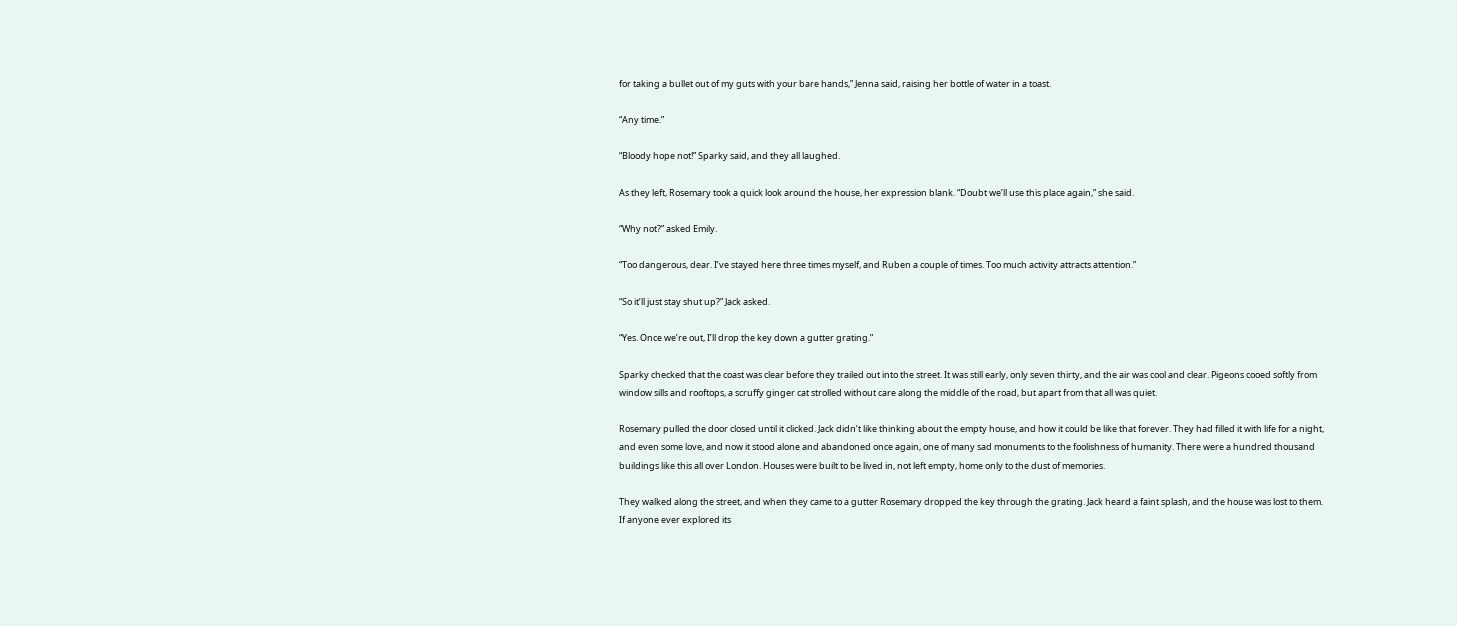for taking a bullet out of my guts with your bare hands,” Jenna said, raising her bottle of water in a toast.

“Any time.”

“Bloody hope not!” Sparky said, and they all laughed.

As they left, Rosemary took a quick look around the house, her expression blank. “Doubt we’ll use this place again,” she said.

“Why not?” asked Emily.

“Too dangerous, dear. I’ve stayed here three times myself, and Ruben a couple of times. Too much activity attracts attention.”

“So it’ll just stay shut up?” Jack asked.

“Yes. Once we’re out, I’ll drop the key down a gutter grating.”

Sparky checked that the coast was clear before they trailed out into the street. It was still early, only seven thirty, and the air was cool and clear. Pigeons cooed softly from window sills and rooftops, a scruffy ginger cat strolled without care along the middle of the road, but apart from that all was quiet.

Rosemary pulled the door closed until it clicked. Jack didn’t like thinking about the empty house, and how it could be like that forever. They had filled it with life for a night, and even some love, and now it stood alone and abandoned once again, one of many sad monuments to the foolishness of humanity. There were a hundred thousand buildings like this all over London. Houses were built to be lived in, not left empty, home only to the dust of memories.

They walked along the street, and when they came to a gutter Rosemary dropped the key through the grating. Jack heard a faint splash, and the house was lost to them. If anyone ever explored its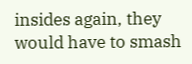insides again, they would have to smash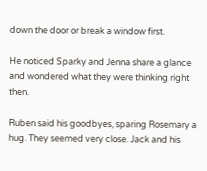down the door or break a window first.

He noticed Sparky and Jenna share a glance and wondered what they were thinking right then.

Ruben said his goodbyes, sparing Rosemary a hug. They seemed very close. Jack and his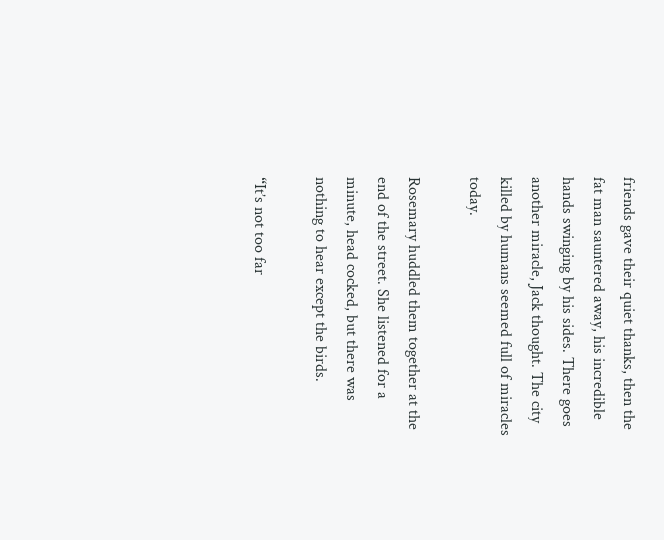friends gave their quiet thanks, then the fat man sauntered away, his incredible hands swinging by his sides. There goes another miracle, Jack thought. The city killed by humans seemed full of miracles today.

Rosemary huddled them together at the end of the street. She listened for a minute, head cocked, but there was nothing to hear except the birds.

“It’s not too far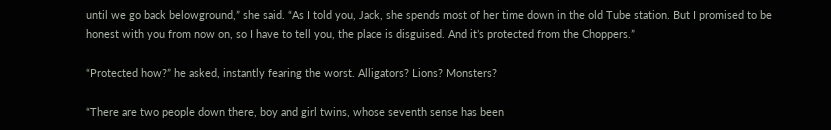until we go back belowground,” she said. “As I told you, Jack, she spends most of her time down in the old Tube station. But I promised to be honest with you from now on, so I have to tell you, the place is disguised. And it’s protected from the Choppers.”

“Protected how?” he asked, instantly fearing the worst. Alligators? Lions? Monsters?

“There are two people down there, boy and girl twins, whose seventh sense has been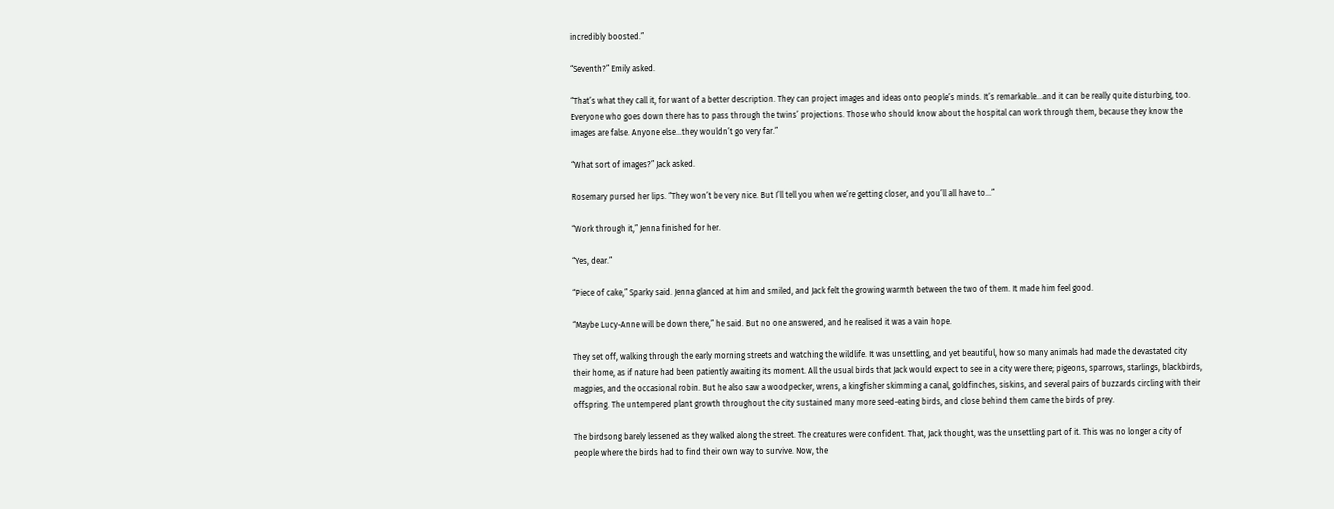incredibly boosted.”

“Seventh?” Emily asked.

“That’s what they call it, for want of a better description. They can project images and ideas onto people’s minds. It’s remarkable…and it can be really quite disturbing, too. Everyone who goes down there has to pass through the twins’ projections. Those who should know about the hospital can work through them, because they know the images are false. Anyone else…they wouldn’t go very far.”

“What sort of images?” Jack asked.

Rosemary pursed her lips. “They won’t be very nice. But I’ll tell you when we’re getting closer, and you’ll all have to…”

“Work through it,” Jenna finished for her.

“Yes, dear.”

“Piece of cake,” Sparky said. Jenna glanced at him and smiled, and Jack felt the growing warmth between the two of them. It made him feel good.

“Maybe Lucy-Anne will be down there,” he said. But no one answered, and he realised it was a vain hope.

They set off, walking through the early morning streets and watching the wildlife. It was unsettling, and yet beautiful, how so many animals had made the devastated city their home, as if nature had been patiently awaiting its moment. All the usual birds that Jack would expect to see in a city were there; pigeons, sparrows, starlings, blackbirds, magpies, and the occasional robin. But he also saw a woodpecker, wrens, a kingfisher skimming a canal, goldfinches, siskins, and several pairs of buzzards circling with their offspring. The untempered plant growth throughout the city sustained many more seed-eating birds, and close behind them came the birds of prey.

The birdsong barely lessened as they walked along the street. The creatures were confident. That, Jack thought, was the unsettling part of it. This was no longer a city of people where the birds had to find their own way to survive. Now, the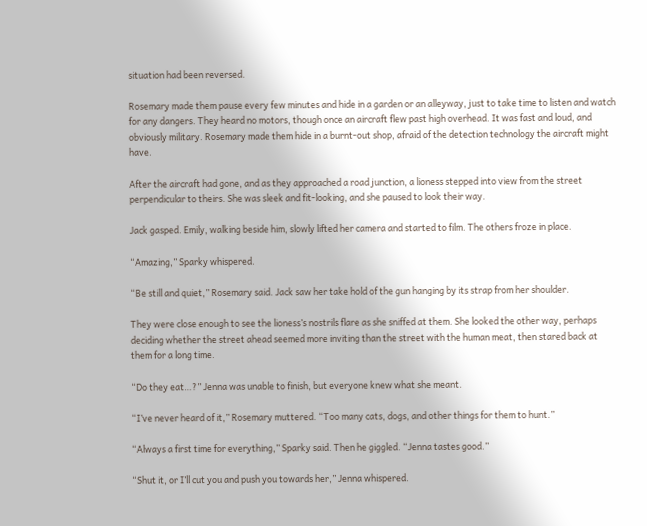situation had been reversed.

Rosemary made them pause every few minutes and hide in a garden or an alleyway, just to take time to listen and watch for any dangers. They heard no motors, though once an aircraft flew past high overhead. It was fast and loud, and obviously military. Rosemary made them hide in a burnt-out shop, afraid of the detection technology the aircraft might have.

After the aircraft had gone, and as they approached a road junction, a lioness stepped into view from the street perpendicular to theirs. She was sleek and fit-looking, and she paused to look their way.

Jack gasped. Emily, walking beside him, slowly lifted her camera and started to film. The others froze in place.

“Amazing,” Sparky whispered.

“Be still and quiet,” Rosemary said. Jack saw her take hold of the gun hanging by its strap from her shoulder.

They were close enough to see the lioness’s nostrils flare as she sniffed at them. She looked the other way, perhaps deciding whether the street ahead seemed more inviting than the street with the human meat, then stared back at them for a long time.

“Do they eat…?” Jenna was unable to finish, but everyone knew what she meant.

“I’ve never heard of it,” Rosemary muttered. “Too many cats, dogs, and other things for them to hunt.”

“Always a first time for everything,” Sparky said. Then he giggled. “Jenna tastes good.”

“Shut it, or I’ll cut you and push you towards her,” Jenna whispered.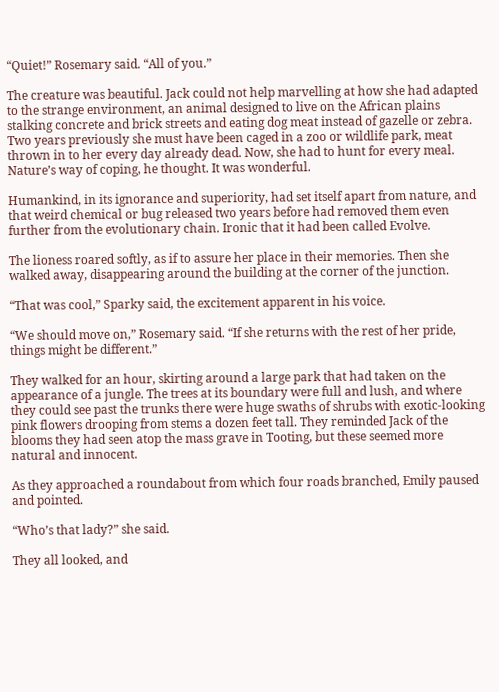“Quiet!” Rosemary said. “All of you.”

The creature was beautiful. Jack could not help marvelling at how she had adapted to the strange environment, an animal designed to live on the African plains stalking concrete and brick streets and eating dog meat instead of gazelle or zebra. Two years previously she must have been caged in a zoo or wildlife park, meat thrown in to her every day already dead. Now, she had to hunt for every meal. Nature’s way of coping, he thought. It was wonderful.

Humankind, in its ignorance and superiority, had set itself apart from nature, and that weird chemical or bug released two years before had removed them even further from the evolutionary chain. Ironic that it had been called Evolve.

The lioness roared softly, as if to assure her place in their memories. Then she walked away, disappearing around the building at the corner of the junction.

“That was cool,” Sparky said, the excitement apparent in his voice.

“We should move on,” Rosemary said. “If she returns with the rest of her pride, things might be different.”

They walked for an hour, skirting around a large park that had taken on the appearance of a jungle. The trees at its boundary were full and lush, and where they could see past the trunks there were huge swaths of shrubs with exotic-looking pink flowers drooping from stems a dozen feet tall. They reminded Jack of the blooms they had seen atop the mass grave in Tooting, but these seemed more natural and innocent.

As they approached a roundabout from which four roads branched, Emily paused and pointed.

“Who’s that lady?” she said.

They all looked, and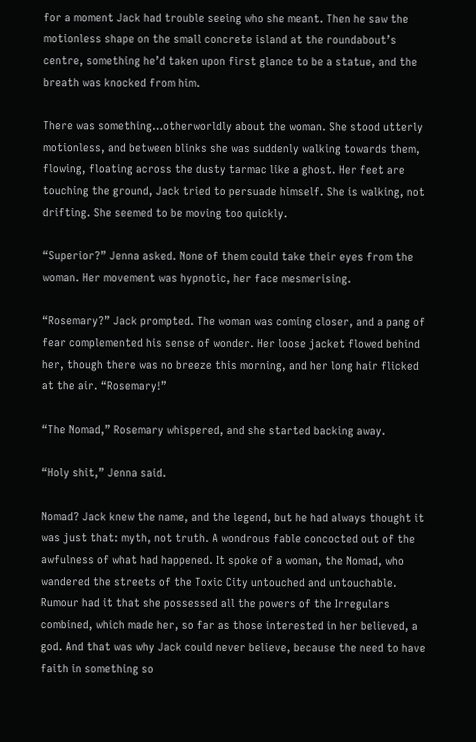for a moment Jack had trouble seeing who she meant. Then he saw the motionless shape on the small concrete island at the roundabout’s centre, something he’d taken upon first glance to be a statue, and the breath was knocked from him.

There was something…otherworldly about the woman. She stood utterly motionless, and between blinks she was suddenly walking towards them, flowing, floating across the dusty tarmac like a ghost. Her feet are touching the ground, Jack tried to persuade himself. She is walking, not drifting. She seemed to be moving too quickly.

“Superior?” Jenna asked. None of them could take their eyes from the woman. Her movement was hypnotic, her face mesmerising.

“Rosemary?” Jack prompted. The woman was coming closer, and a pang of fear complemented his sense of wonder. Her loose jacket flowed behind her, though there was no breeze this morning, and her long hair flicked at the air. “Rosemary!”

“The Nomad,” Rosemary whispered, and she started backing away.

“Holy shit,” Jenna said.

Nomad? Jack knew the name, and the legend, but he had always thought it was just that: myth, not truth. A wondrous fable concocted out of the awfulness of what had happened. It spoke of a woman, the Nomad, who wandered the streets of the Toxic City untouched and untouchable. Rumour had it that she possessed all the powers of the Irregulars combined, which made her, so far as those interested in her believed, a god. And that was why Jack could never believe, because the need to have faith in something so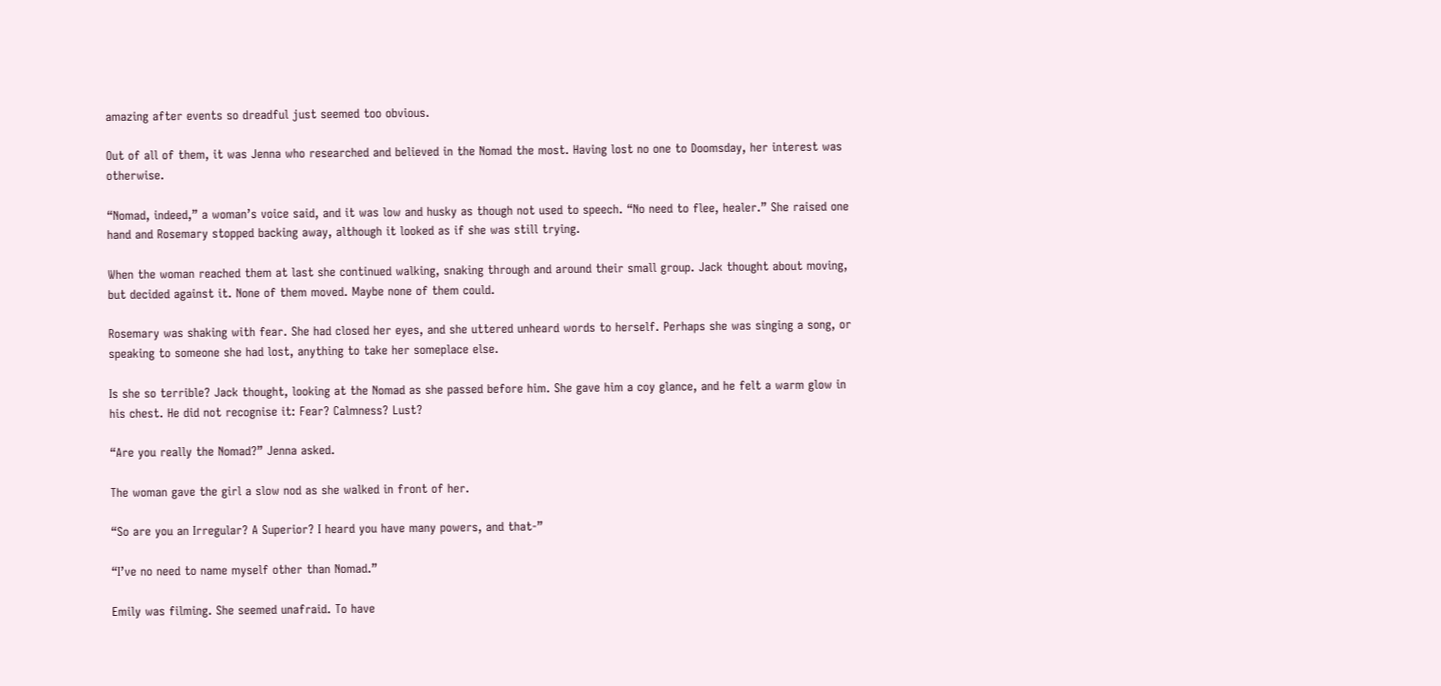amazing after events so dreadful just seemed too obvious.

Out of all of them, it was Jenna who researched and believed in the Nomad the most. Having lost no one to Doomsday, her interest was otherwise.

“Nomad, indeed,” a woman’s voice said, and it was low and husky as though not used to speech. “No need to flee, healer.” She raised one hand and Rosemary stopped backing away, although it looked as if she was still trying.

When the woman reached them at last she continued walking, snaking through and around their small group. Jack thought about moving, but decided against it. None of them moved. Maybe none of them could.

Rosemary was shaking with fear. She had closed her eyes, and she uttered unheard words to herself. Perhaps she was singing a song, or speaking to someone she had lost, anything to take her someplace else.

Is she so terrible? Jack thought, looking at the Nomad as she passed before him. She gave him a coy glance, and he felt a warm glow in his chest. He did not recognise it: Fear? Calmness? Lust?

“Are you really the Nomad?” Jenna asked.

The woman gave the girl a slow nod as she walked in front of her.

“So are you an Irregular? A Superior? I heard you have many powers, and that-”

“I’ve no need to name myself other than Nomad.”

Emily was filming. She seemed unafraid. To have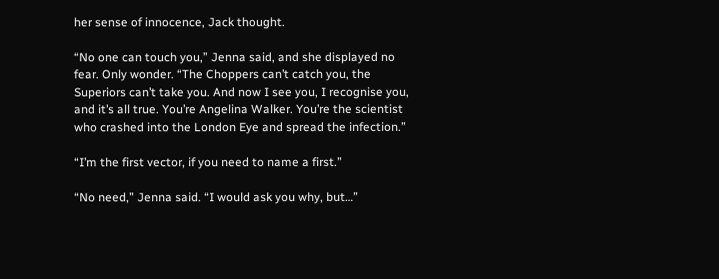her sense of innocence, Jack thought.

“No one can touch you,” Jenna said, and she displayed no fear. Only wonder. “The Choppers can’t catch you, the Superiors can’t take you. And now I see you, I recognise you, and it’s all true. You’re Angelina Walker. You’re the scientist who crashed into the London Eye and spread the infection.”

“I’m the first vector, if you need to name a first.”

“No need,” Jenna said. “I would ask you why, but…”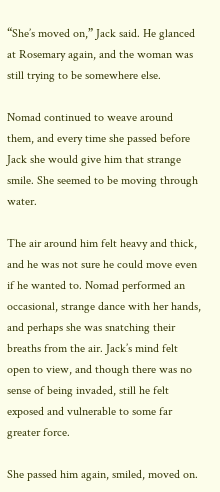“She’s moved on,” Jack said. He glanced at Rosemary again, and the woman was still trying to be somewhere else.

Nomad continued to weave around them, and every time she passed before Jack she would give him that strange smile. She seemed to be moving through water.

The air around him felt heavy and thick, and he was not sure he could move even if he wanted to. Nomad performed an occasional, strange dance with her hands, and perhaps she was snatching their breaths from the air. Jack’s mind felt open to view, and though there was no sense of being invaded, still he felt exposed and vulnerable to some far greater force.

She passed him again, smiled, moved on.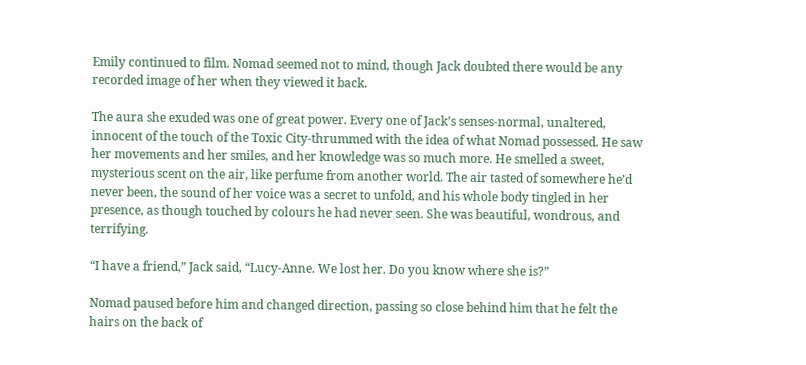Emily continued to film. Nomad seemed not to mind, though Jack doubted there would be any recorded image of her when they viewed it back.

The aura she exuded was one of great power. Every one of Jack’s senses-normal, unaltered, innocent of the touch of the Toxic City-thrummed with the idea of what Nomad possessed. He saw her movements and her smiles, and her knowledge was so much more. He smelled a sweet, mysterious scent on the air, like perfume from another world. The air tasted of somewhere he’d never been, the sound of her voice was a secret to unfold, and his whole body tingled in her presence, as though touched by colours he had never seen. She was beautiful, wondrous, and terrifying.

“I have a friend,” Jack said, “Lucy-Anne. We lost her. Do you know where she is?”

Nomad paused before him and changed direction, passing so close behind him that he felt the hairs on the back of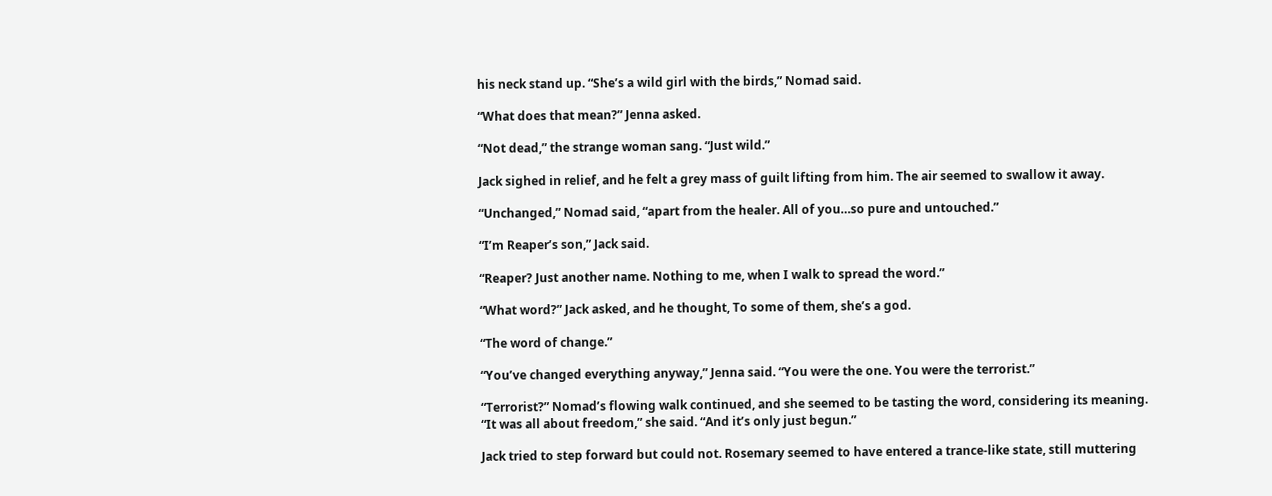his neck stand up. “She’s a wild girl with the birds,” Nomad said.

“What does that mean?” Jenna asked.

“Not dead,” the strange woman sang. “Just wild.”

Jack sighed in relief, and he felt a grey mass of guilt lifting from him. The air seemed to swallow it away.

“Unchanged,” Nomad said, “apart from the healer. All of you…so pure and untouched.”

“I’m Reaper’s son,” Jack said.

“Reaper? Just another name. Nothing to me, when I walk to spread the word.”

“What word?” Jack asked, and he thought, To some of them, she’s a god.

“The word of change.”

“You’ve changed everything anyway,” Jenna said. “You were the one. You were the terrorist.”

“Terrorist?” Nomad’s flowing walk continued, and she seemed to be tasting the word, considering its meaning. “It was all about freedom,” she said. “And it’s only just begun.”

Jack tried to step forward but could not. Rosemary seemed to have entered a trance-like state, still muttering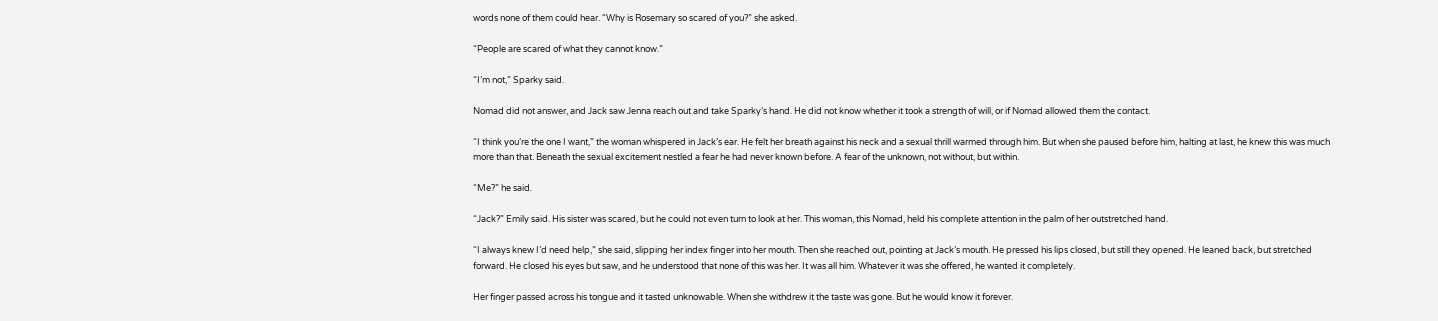words none of them could hear. “Why is Rosemary so scared of you?” she asked.

“People are scared of what they cannot know.”

“I’m not,” Sparky said.

Nomad did not answer, and Jack saw Jenna reach out and take Sparky’s hand. He did not know whether it took a strength of will, or if Nomad allowed them the contact.

“I think you’re the one I want,” the woman whispered in Jack’s ear. He felt her breath against his neck and a sexual thrill warmed through him. But when she paused before him, halting at last, he knew this was much more than that. Beneath the sexual excitement nestled a fear he had never known before. A fear of the unknown, not without, but within.

“Me?” he said.

“Jack?” Emily said. His sister was scared, but he could not even turn to look at her. This woman, this Nomad, held his complete attention in the palm of her outstretched hand.

“I always knew I’d need help,” she said, slipping her index finger into her mouth. Then she reached out, pointing at Jack’s mouth. He pressed his lips closed, but still they opened. He leaned back, but stretched forward. He closed his eyes but saw, and he understood that none of this was her. It was all him. Whatever it was she offered, he wanted it completely.

Her finger passed across his tongue and it tasted unknowable. When she withdrew it the taste was gone. But he would know it forever.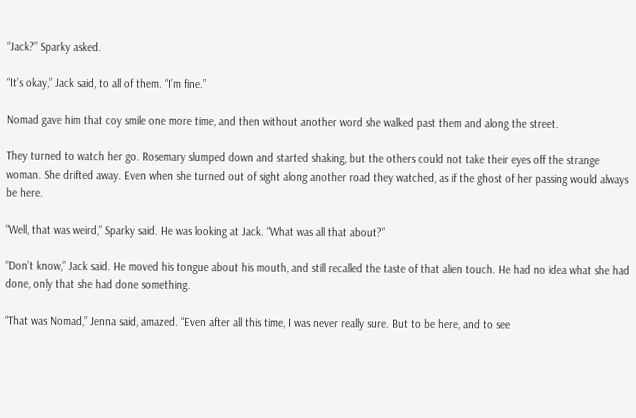“Jack?” Sparky asked.

“It’s okay,” Jack said, to all of them. “I’m fine.”

Nomad gave him that coy smile one more time, and then without another word she walked past them and along the street.

They turned to watch her go. Rosemary slumped down and started shaking, but the others could not take their eyes off the strange woman. She drifted away. Even when she turned out of sight along another road they watched, as if the ghost of her passing would always be here.

“Well, that was weird,” Sparky said. He was looking at Jack. “What was all that about?”

“Don’t know,” Jack said. He moved his tongue about his mouth, and still recalled the taste of that alien touch. He had no idea what she had done, only that she had done something.

“That was Nomad,” Jenna said, amazed. “Even after all this time, I was never really sure. But to be here, and to see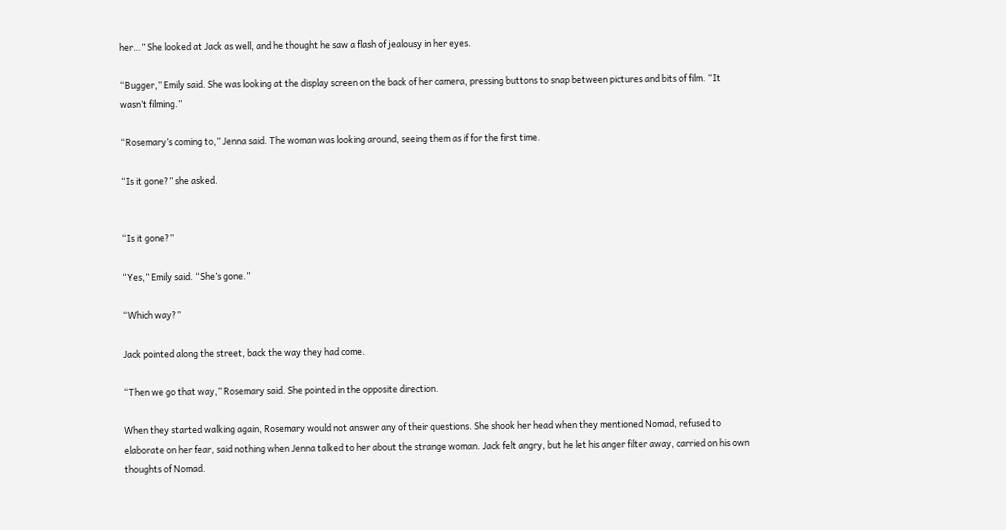her…” She looked at Jack as well, and he thought he saw a flash of jealousy in her eyes.

“Bugger,” Emily said. She was looking at the display screen on the back of her camera, pressing buttons to snap between pictures and bits of film. “It wasn’t filming.”

“Rosemary’s coming to,” Jenna said. The woman was looking around, seeing them as if for the first time.

“Is it gone?” she asked.


“Is it gone?”

“Yes,” Emily said. “She’s gone.”

“Which way?”

Jack pointed along the street, back the way they had come.

“Then we go that way,” Rosemary said. She pointed in the opposite direction.

When they started walking again, Rosemary would not answer any of their questions. She shook her head when they mentioned Nomad, refused to elaborate on her fear, said nothing when Jenna talked to her about the strange woman. Jack felt angry, but he let his anger filter away, carried on his own thoughts of Nomad.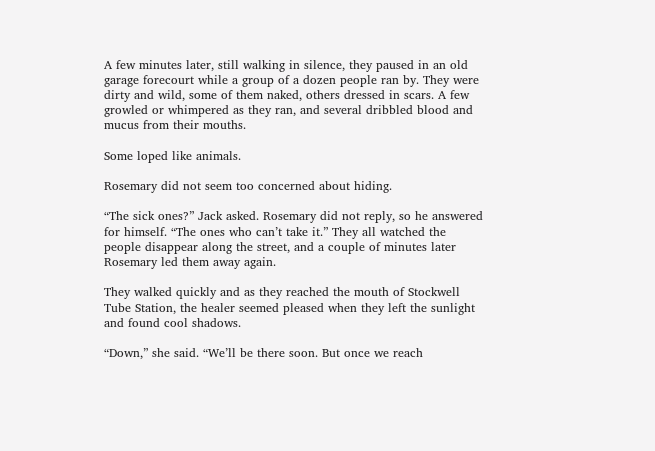A few minutes later, still walking in silence, they paused in an old garage forecourt while a group of a dozen people ran by. They were dirty and wild, some of them naked, others dressed in scars. A few growled or whimpered as they ran, and several dribbled blood and mucus from their mouths.

Some loped like animals.

Rosemary did not seem too concerned about hiding.

“The sick ones?” Jack asked. Rosemary did not reply, so he answered for himself. “The ones who can’t take it.” They all watched the people disappear along the street, and a couple of minutes later Rosemary led them away again.

They walked quickly and as they reached the mouth of Stockwell Tube Station, the healer seemed pleased when they left the sunlight and found cool shadows.

“Down,” she said. “We’ll be there soon. But once we reach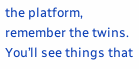the platform, remember the twins. You’ll see things that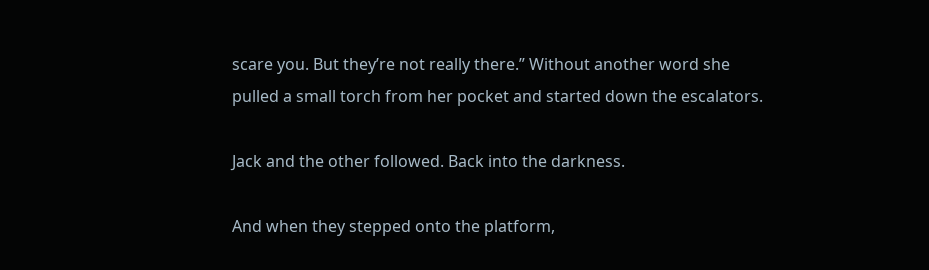scare you. But they’re not really there.” Without another word she pulled a small torch from her pocket and started down the escalators.

Jack and the other followed. Back into the darkness.

And when they stepped onto the platform,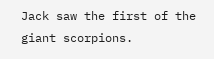Jack saw the first of the giant scorpions.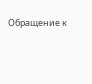Обращение к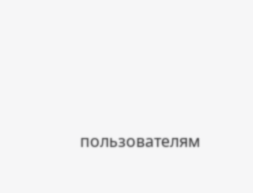пользователям